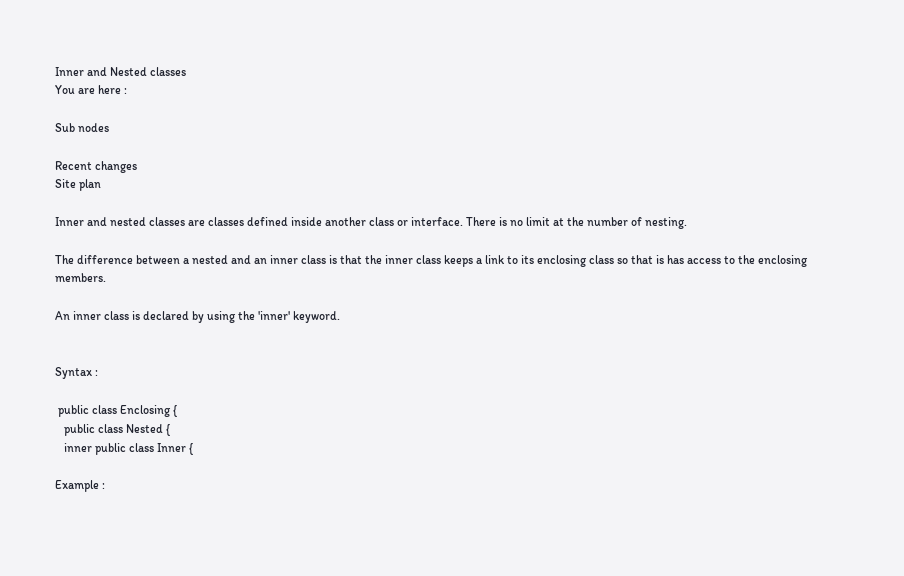Inner and Nested classes
You are here :

Sub nodes

Recent changes
Site plan

Inner and nested classes are classes defined inside another class or interface. There is no limit at the number of nesting.

The difference between a nested and an inner class is that the inner class keeps a link to its enclosing class so that is has access to the enclosing members.

An inner class is declared by using the 'inner' keyword.


Syntax :

 public class Enclosing {
   public class Nested {
   inner public class Inner {

Example :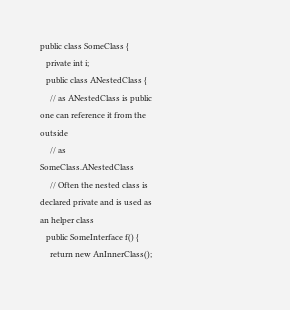public class SomeClass {
   private int i;
   public class ANestedClass {
     // as ANestedClass is public one can reference it from the outside
     // as SomeClass.ANestedClass
     // Often the nested class is declared private and is used as an helper class
   public SomeInterface f() {
     return new AnInnerClass();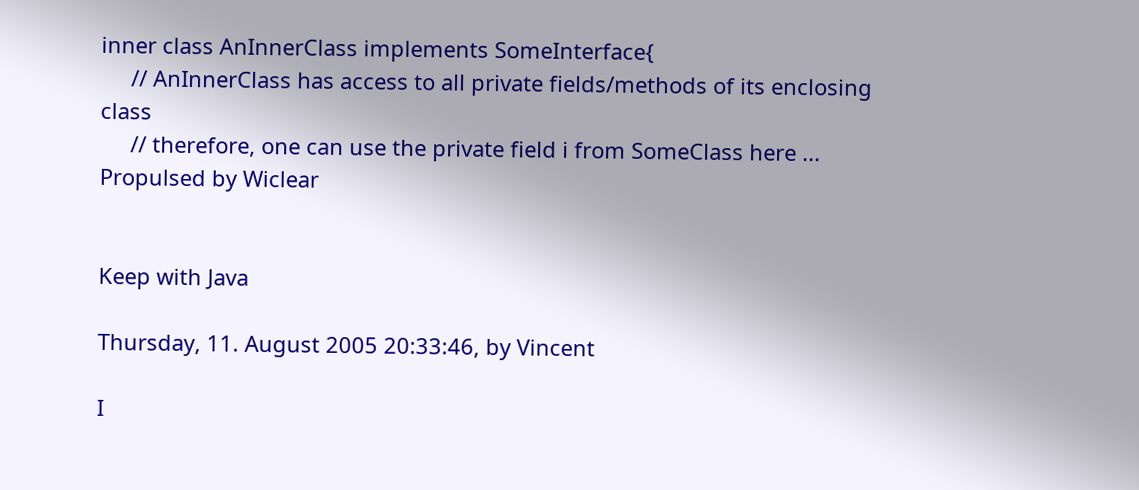inner class AnInnerClass implements SomeInterface{
     // AnInnerClass has access to all private fields/methods of its enclosing class
     // therefore, one can use the private field i from SomeClass here ...
Propulsed by Wiclear


Keep with Java

Thursday, 11. August 2005 20:33:46, by Vincent

I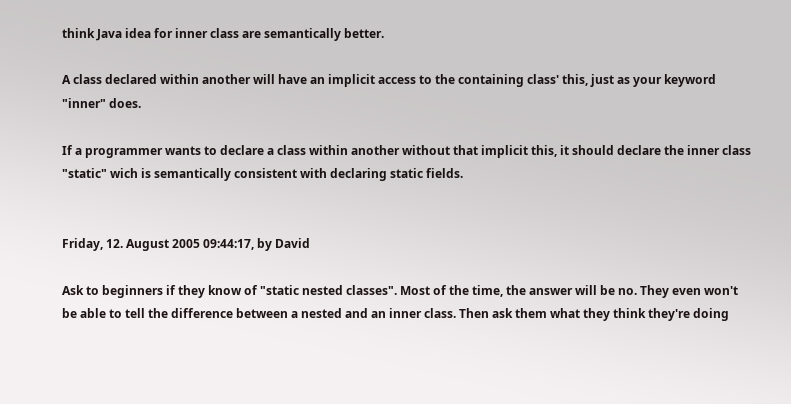think Java idea for inner class are semantically better.

A class declared within another will have an implicit access to the containing class' this, just as your keyword "inner" does.

If a programmer wants to declare a class within another without that implicit this, it should declare the inner class "static" wich is semantically consistent with declaring static fields.


Friday, 12. August 2005 09:44:17, by David

Ask to beginners if they know of "static nested classes". Most of the time, the answer will be no. They even won't be able to tell the difference between a nested and an inner class. Then ask them what they think they're doing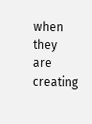when they are creating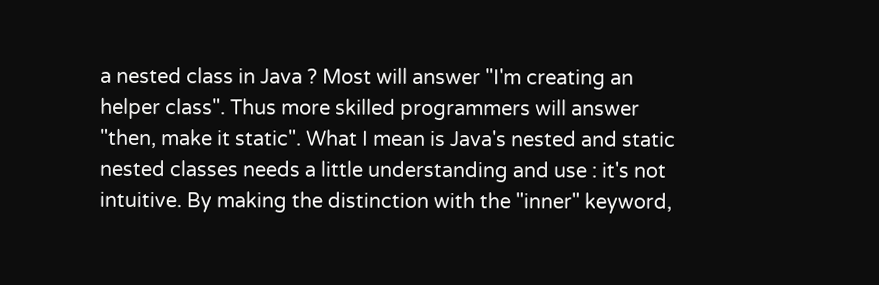a nested class in Java ? Most will answer "I'm creating an helper class". Thus more skilled programmers will answer "then, make it static". What I mean is Java's nested and static nested classes needs a little understanding and use : it's not intuitive. By making the distinction with the "inner" keyword,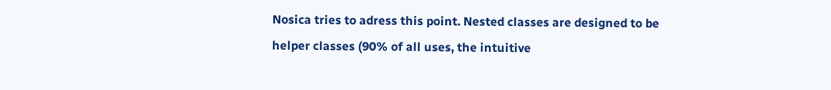Nosica tries to adress this point. Nested classes are designed to be helper classes (90% of all uses, the intuitive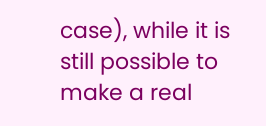case), while it is still possible to make a real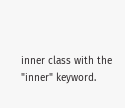inner class with the "inner" keyword.